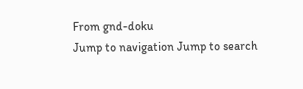From gnd-doku
Jump to navigation Jump to search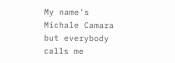My name's Michale Camara but everybody calls me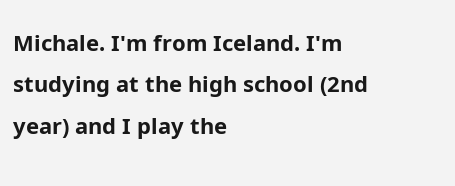Michale. I'm from Iceland. I'm studying at the high school (2nd year) and I play the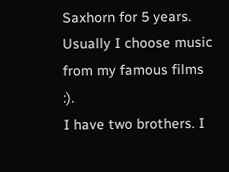Saxhorn for 5 years. Usually I choose music from my famous films :).
I have two brothers. I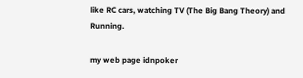like RC cars, watching TV (The Big Bang Theory) and Running.

my web page idnpoker